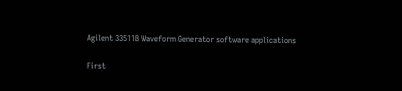Agilent 33511B Waveform Generator software applications

First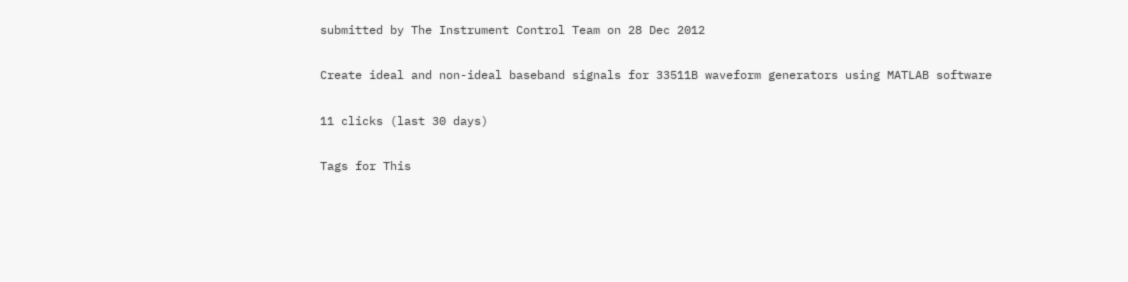submitted by The Instrument Control Team on 28 Dec 2012

Create ideal and non-ideal baseband signals for 33511B waveform generators using MATLAB software

11 clicks (last 30 days)

Tags for This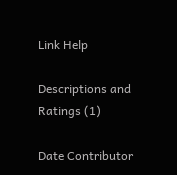Link Help

Descriptions and Ratings (1)

Date Contributor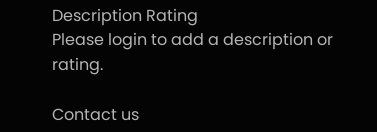Description Rating
Please login to add a description or rating.

Contact us